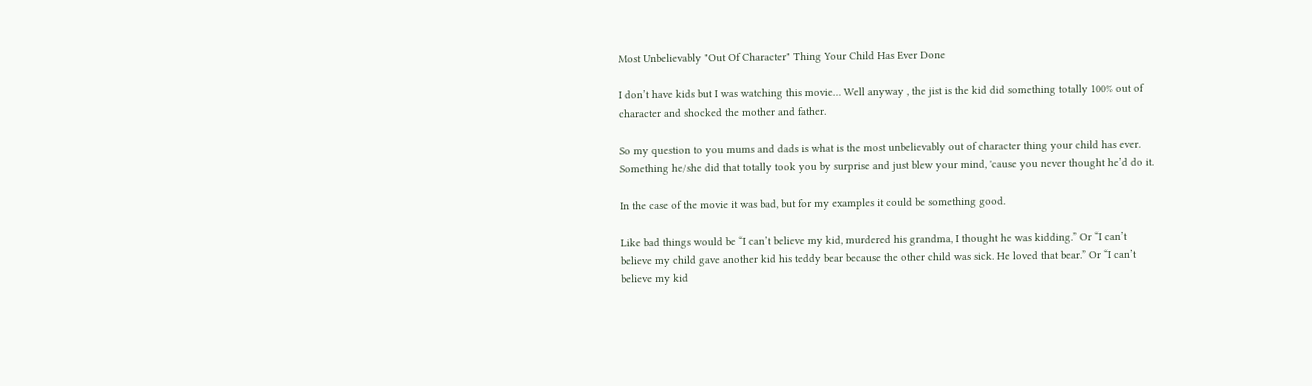Most Unbelievably "Out Of Character" Thing Your Child Has Ever Done

I don’t have kids but I was watching this movie… Well anyway , the jist is the kid did something totally 100% out of character and shocked the mother and father.

So my question to you mums and dads is what is the most unbelievably out of character thing your child has ever. Something he/she did that totally took you by surprise and just blew your mind, 'cause you never thought he’d do it.

In the case of the movie it was bad, but for my examples it could be something good.

Like bad things would be “I can’t believe my kid, murdered his grandma, I thought he was kidding.” Or “I can’t believe my child gave another kid his teddy bear because the other child was sick. He loved that bear.” Or “I can’t believe my kid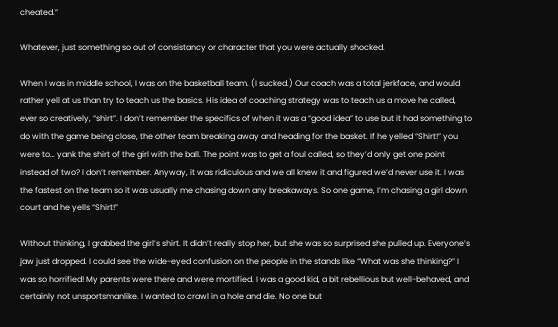cheated.”

Whatever, just something so out of consistancy or character that you were actually shocked.

When I was in middle school, I was on the basketball team. (I sucked.) Our coach was a total jerkface, and would rather yell at us than try to teach us the basics. His idea of coaching strategy was to teach us a move he called, ever so creatively, “shirt”. I don’t remember the specifics of when it was a “good idea” to use but it had something to do with the game being close, the other team breaking away and heading for the basket. If he yelled “Shirt!” you were to… yank the shirt of the girl with the ball. The point was to get a foul called, so they’d only get one point instead of two? I don’t remember. Anyway, it was ridiculous and we all knew it and figured we’d never use it. I was the fastest on the team so it was usually me chasing down any breakaways. So one game, I’m chasing a girl down court and he yells “Shirt!”

WIthout thinking, I grabbed the girl’s shirt. It didn’t really stop her, but she was so surprised she pulled up. Everyone’s jaw just dropped. I could see the wide-eyed confusion on the people in the stands like “What was she thinking?” I was so horrified! My parents were there and were mortified. I was a good kid, a bit rebellious but well-behaved, and certainly not unsportsmanlike. I wanted to crawl in a hole and die. No one but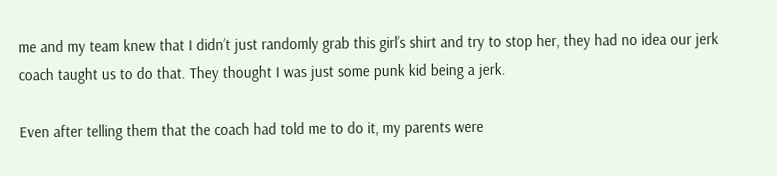me and my team knew that I didn’t just randomly grab this girl’s shirt and try to stop her, they had no idea our jerk coach taught us to do that. They thought I was just some punk kid being a jerk.

Even after telling them that the coach had told me to do it, my parents were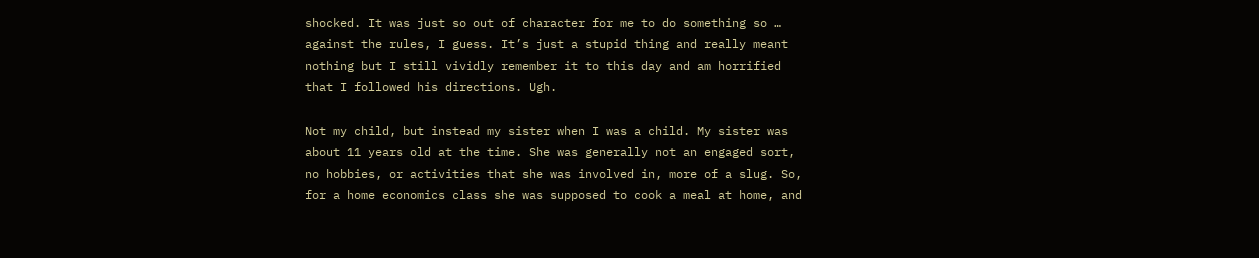shocked. It was just so out of character for me to do something so … against the rules, I guess. It’s just a stupid thing and really meant nothing but I still vividly remember it to this day and am horrified that I followed his directions. Ugh.

Not my child, but instead my sister when I was a child. My sister was about 11 years old at the time. She was generally not an engaged sort, no hobbies, or activities that she was involved in, more of a slug. So, for a home economics class she was supposed to cook a meal at home, and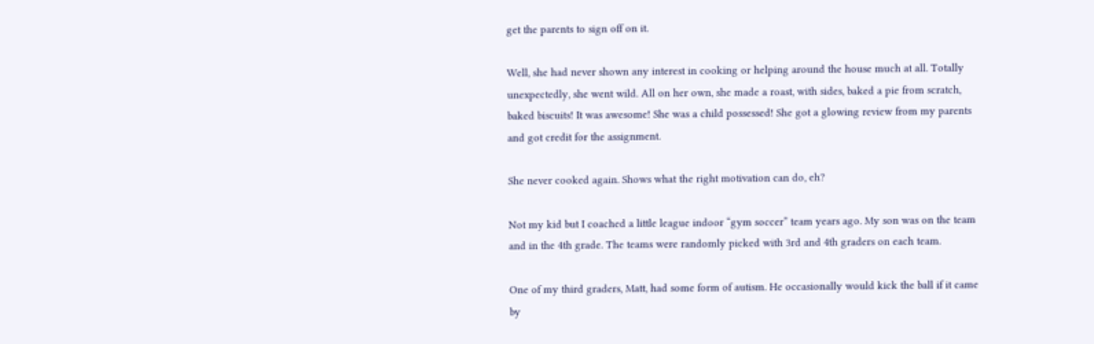get the parents to sign off on it.

Well, she had never shown any interest in cooking or helping around the house much at all. Totally unexpectedly, she went wild. All on her own, she made a roast, with sides, baked a pie from scratch, baked biscuits! It was awesome! She was a child possessed! She got a glowing review from my parents and got credit for the assignment.

She never cooked again. Shows what the right motivation can do, eh?

Not my kid but I coached a little league indoor “gym soccer” team years ago. My son was on the team and in the 4th grade. The teams were randomly picked with 3rd and 4th graders on each team.

One of my third graders, Matt, had some form of autism. He occasionally would kick the ball if it came by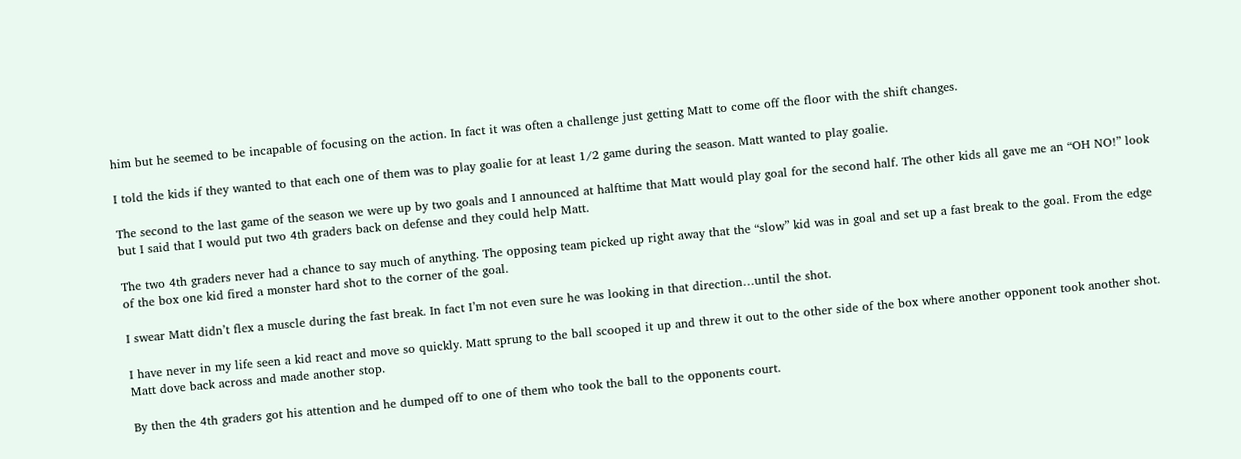him but he seemed to be incapable of focusing on the action. In fact it was often a challenge just getting Matt to come off the floor with the shift changes.

I told the kids if they wanted to that each one of them was to play goalie for at least 1/2 game during the season. Matt wanted to play goalie.

The second to the last game of the season we were up by two goals and I announced at halftime that Matt would play goal for the second half. The other kids all gave me an “OH NO!” look but I said that I would put two 4th graders back on defense and they could help Matt.

The two 4th graders never had a chance to say much of anything. The opposing team picked up right away that the “slow” kid was in goal and set up a fast break to the goal. From the edge of the box one kid fired a monster hard shot to the corner of the goal.

I swear Matt didn’t flex a muscle during the fast break. In fact I’m not even sure he was looking in that direction…until the shot.

I have never in my life seen a kid react and move so quickly. Matt sprung to the ball scooped it up and threw it out to the other side of the box where another opponent took another shot. Matt dove back across and made another stop.

By then the 4th graders got his attention and he dumped off to one of them who took the ball to the opponents court.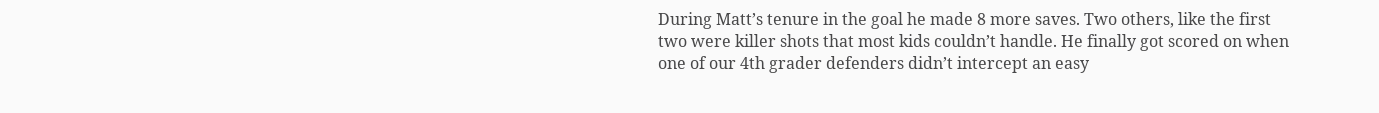During Matt’s tenure in the goal he made 8 more saves. Two others, like the first two were killer shots that most kids couldn’t handle. He finally got scored on when one of our 4th grader defenders didn’t intercept an easy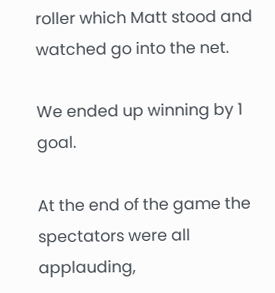roller which Matt stood and watched go into the net.

We ended up winning by 1 goal.

At the end of the game the spectators were all applauding,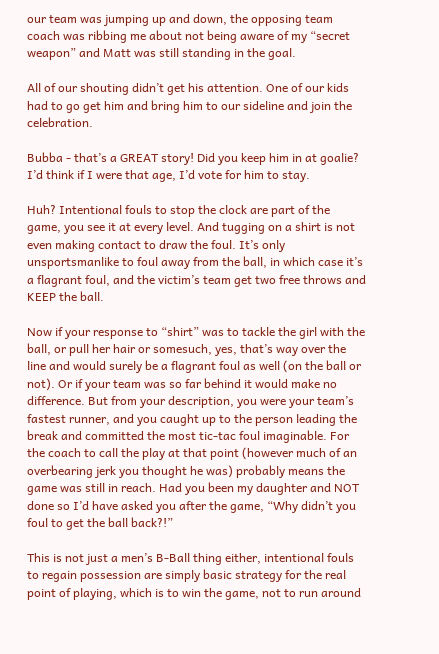our team was jumping up and down, the opposing team coach was ribbing me about not being aware of my “secret weapon” and Matt was still standing in the goal.

All of our shouting didn’t get his attention. One of our kids had to go get him and bring him to our sideline and join the celebration.

Bubba - that’s a GREAT story! Did you keep him in at goalie? I’d think if I were that age, I’d vote for him to stay.

Huh? Intentional fouls to stop the clock are part of the game, you see it at every level. And tugging on a shirt is not even making contact to draw the foul. It’s only unsportsmanlike to foul away from the ball, in which case it’s a flagrant foul, and the victim’s team get two free throws and KEEP the ball.

Now if your response to “shirt” was to tackle the girl with the ball, or pull her hair or somesuch, yes, that’s way over the line and would surely be a flagrant foul as well (on the ball or not). Or if your team was so far behind it would make no difference. But from your description, you were your team’s fastest runner, and you caught up to the person leading the break and committed the most tic-tac foul imaginable. For the coach to call the play at that point (however much of an overbearing jerk you thought he was) probably means the game was still in reach. Had you been my daughter and NOT done so I’d have asked you after the game, “Why didn’t you foul to get the ball back?!”

This is not just a men’s B-Ball thing either, intentional fouls to regain possession are simply basic strategy for the real point of playing, which is to win the game, not to run around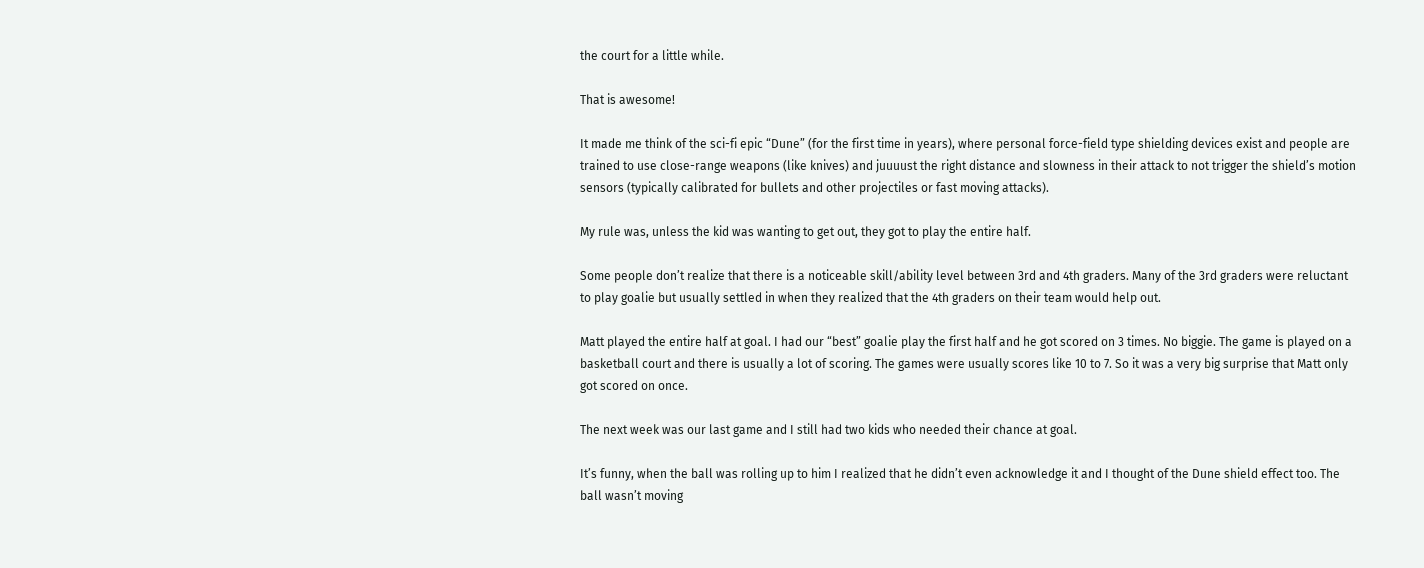the court for a little while.

That is awesome!

It made me think of the sci-fi epic “Dune” (for the first time in years), where personal force-field type shielding devices exist and people are trained to use close-range weapons (like knives) and juuuust the right distance and slowness in their attack to not trigger the shield’s motion sensors (typically calibrated for bullets and other projectiles or fast moving attacks).

My rule was, unless the kid was wanting to get out, they got to play the entire half.

Some people don’t realize that there is a noticeable skill/ability level between 3rd and 4th graders. Many of the 3rd graders were reluctant to play goalie but usually settled in when they realized that the 4th graders on their team would help out.

Matt played the entire half at goal. I had our “best” goalie play the first half and he got scored on 3 times. No biggie. The game is played on a basketball court and there is usually a lot of scoring. The games were usually scores like 10 to 7. So it was a very big surprise that Matt only got scored on once.

The next week was our last game and I still had two kids who needed their chance at goal.

It’s funny, when the ball was rolling up to him I realized that he didn’t even acknowledge it and I thought of the Dune shield effect too. The ball wasn’t moving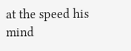at the speed his mind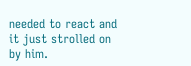needed to react and it just strolled on by him.